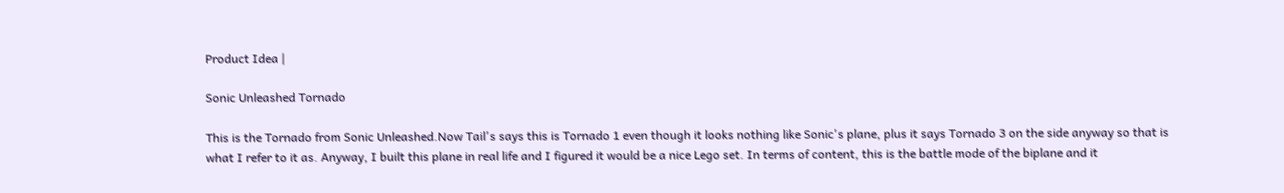Product Idea |

Sonic Unleashed Tornado

This is the Tornado from Sonic Unleashed.Now Tail's says this is Tornado 1 even though it looks nothing like Sonic's plane, plus it says Tornado 3 on the side anyway so that is what I refer to it as. Anyway, I built this plane in real life and I figured it would be a nice Lego set. In terms of content, this is the battle mode of the biplane and it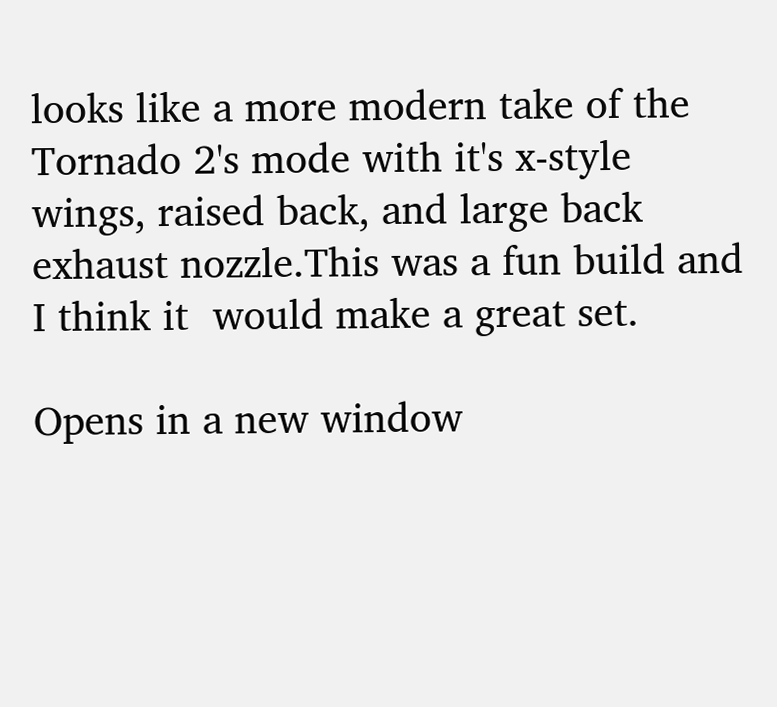looks like a more modern take of the Tornado 2's mode with it's x-style wings, raised back, and large back exhaust nozzle.This was a fun build and I think it  would make a great set.

Opens in a new window